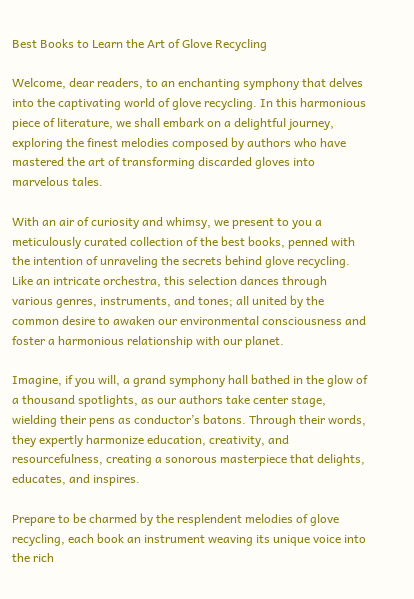Best Books to Learn the Art of Glove Recycling

Welcome, dear readers, to an enchanting symphony that delves into the captivating world of glove recycling. In this harmonious piece of literature, we shall embark on a delightful journey, exploring the finest melodies composed by authors who have mastered the art of transforming discarded gloves into marvelous tales.

With an air of curiosity and whimsy, we present to you a meticulously curated collection of the best books, penned with the intention of unraveling the secrets behind glove recycling. Like an intricate orchestra, this selection dances through various genres, instruments, and tones; all united by the common desire to awaken our environmental consciousness and foster a harmonious relationship with our planet.

Imagine, if you will, a grand symphony hall bathed in the glow of a thousand spotlights, as our authors take center stage, wielding their pens as conductor’s batons. Through their words, they expertly harmonize education, creativity, and resourcefulness, creating a sonorous masterpiece that delights, educates, and inspires.

Prepare to be charmed by the resplendent melodies of glove recycling, each book an instrument weaving its unique voice into the rich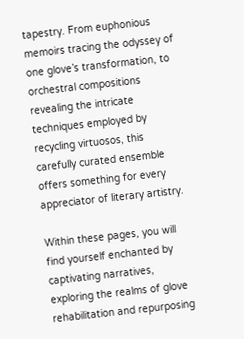tapestry. From euphonious memoirs tracing the odyssey of one glove’s transformation, to orchestral compositions revealing the intricate techniques employed by recycling virtuosos, this carefully curated ensemble offers something for every appreciator of literary artistry.

Within these pages, you will find yourself enchanted by captivating narratives, exploring the realms of glove rehabilitation and repurposing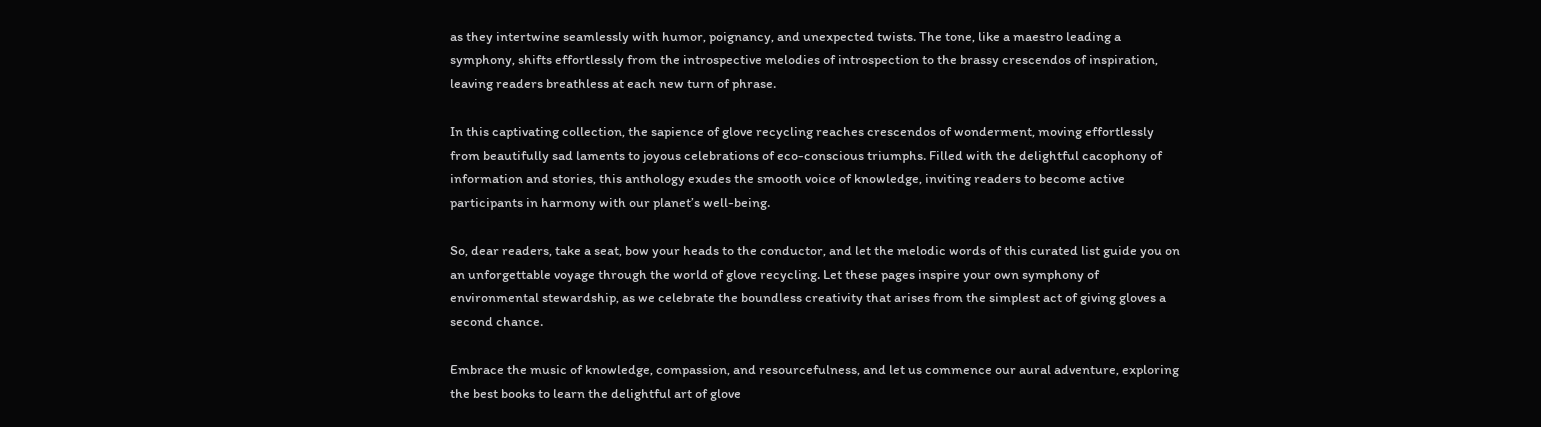as they intertwine seamlessly with humor, poignancy, and unexpected twists. The tone, like a maestro leading a symphony, shifts effortlessly from the introspective melodies of introspection to the brassy crescendos of inspiration, leaving readers breathless at each new turn of phrase.

In this captivating collection, the sapience of glove recycling reaches crescendos of wonderment, moving effortlessly from beautifully sad laments to joyous celebrations of eco-conscious triumphs. Filled with the delightful cacophony of information and stories, this anthology exudes the smooth voice of knowledge, inviting readers to become active participants in harmony with our planet’s well-being.

So, dear readers, take a seat, bow your heads to the conductor, and let the melodic words of this curated list guide you on an unforgettable voyage through the world of glove recycling. Let these pages inspire your own symphony of environmental stewardship, as we celebrate the boundless creativity that arises from the simplest act of giving gloves a second chance.

Embrace the music of knowledge, compassion, and resourcefulness, and let us commence our aural adventure, exploring the best books to learn the delightful art of glove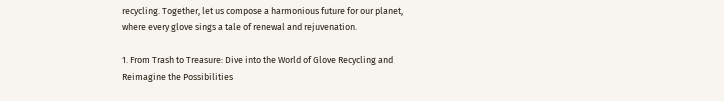recycling. Together, let us compose a harmonious future for our planet, where every glove sings a tale of renewal and rejuvenation.

1. From Trash to Treasure: Dive into the World of Glove Recycling and Reimagine the Possibilities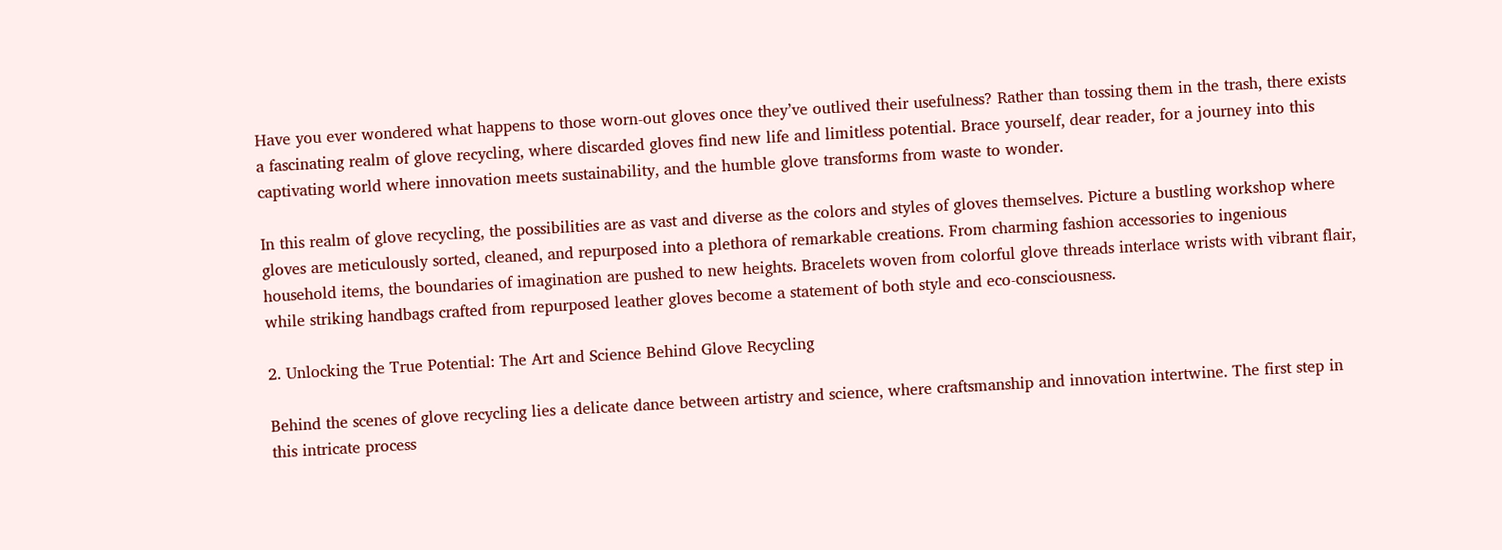Have you ever wondered what happens to those worn-out gloves once they’ve outlived their usefulness? Rather than tossing them in the trash, there exists a fascinating realm of glove recycling, where discarded gloves find new life and limitless potential. Brace yourself, dear reader, for a journey into this captivating world where innovation meets sustainability, and the humble glove transforms from waste to wonder.

In this realm of glove recycling, the possibilities are as vast and diverse as the colors and styles of gloves themselves. Picture a bustling workshop where gloves are meticulously sorted, cleaned, and repurposed into a plethora of remarkable creations. From charming fashion accessories to ingenious household items, the boundaries of imagination are pushed to new heights. Bracelets woven from colorful glove threads interlace wrists with vibrant flair, while striking handbags crafted from repurposed leather gloves become a statement of both style and eco-consciousness.

2. Unlocking the True Potential: The Art and Science Behind Glove Recycling

Behind the scenes of glove recycling lies a delicate dance between artistry and science, where craftsmanship and innovation intertwine. The first step in this intricate process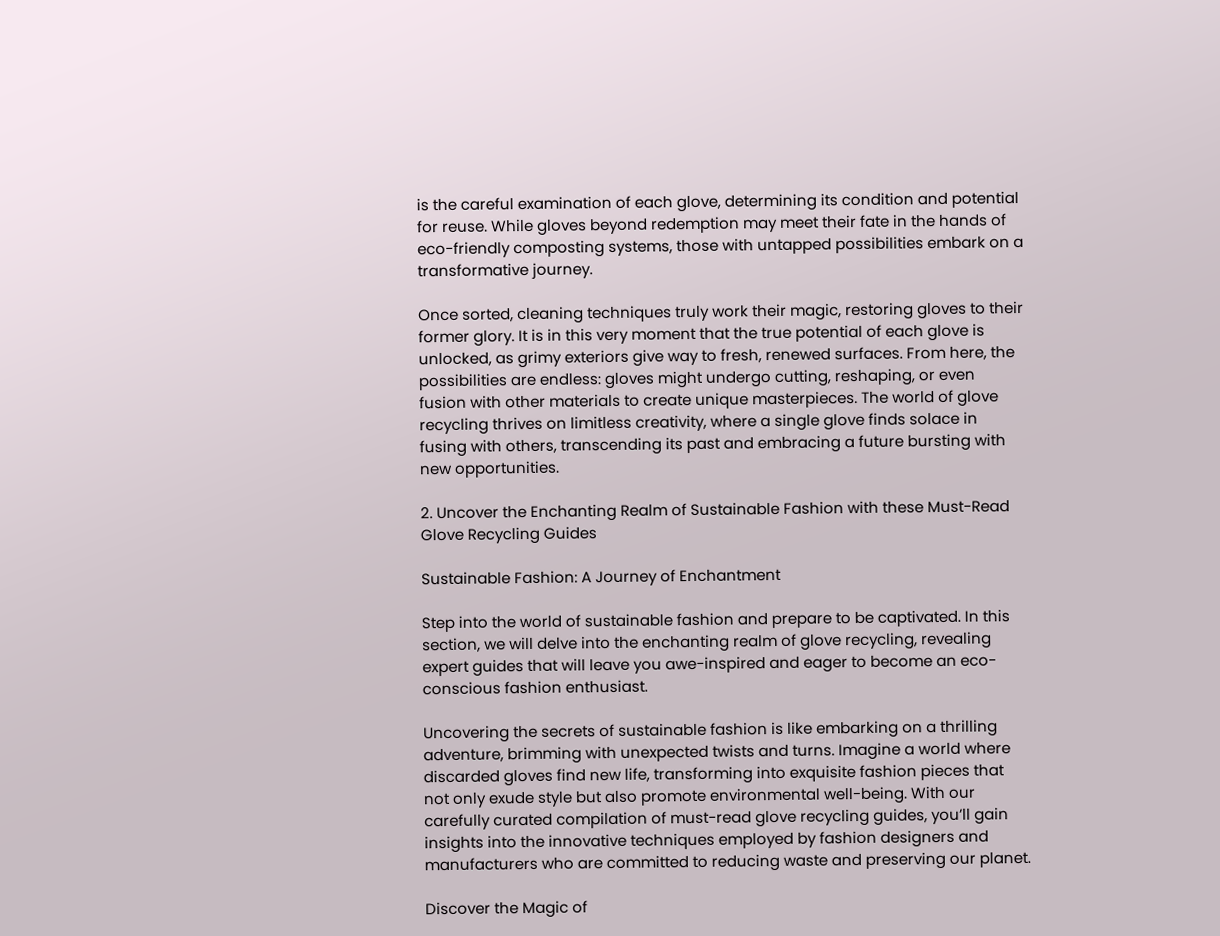is the careful examination of each glove, determining its condition and potential for reuse. While gloves beyond redemption may meet their fate in the hands of eco-friendly composting systems, those with untapped possibilities embark on a transformative journey.

Once sorted, cleaning techniques truly work their magic, restoring gloves to their former glory. It is in this very moment that the true potential of each glove is unlocked, as grimy exteriors give way to fresh, renewed surfaces. From here, the possibilities are endless: gloves might undergo cutting, reshaping, or even fusion with other materials to create unique masterpieces. The world of glove recycling thrives on limitless creativity, where a single glove finds solace in fusing with others, transcending its past and embracing a future bursting with new opportunities.

2. Uncover the Enchanting Realm of Sustainable Fashion with these Must-Read Glove Recycling Guides

Sustainable Fashion: A Journey of Enchantment

Step into the world of sustainable fashion and prepare to be captivated. In this section, we will delve into the enchanting realm of glove recycling, revealing expert guides that will leave you awe-inspired and eager to become an eco-conscious fashion enthusiast.

Uncovering the secrets of sustainable fashion is like embarking on a thrilling adventure, brimming with unexpected twists and turns. Imagine a world where discarded gloves find new life, transforming into exquisite fashion pieces that not only exude style but also promote environmental well-being. With our carefully curated compilation of must-read glove recycling guides, you’ll gain insights into the innovative techniques employed by fashion designers and manufacturers who are committed to reducing waste and preserving our planet.

Discover the Magic of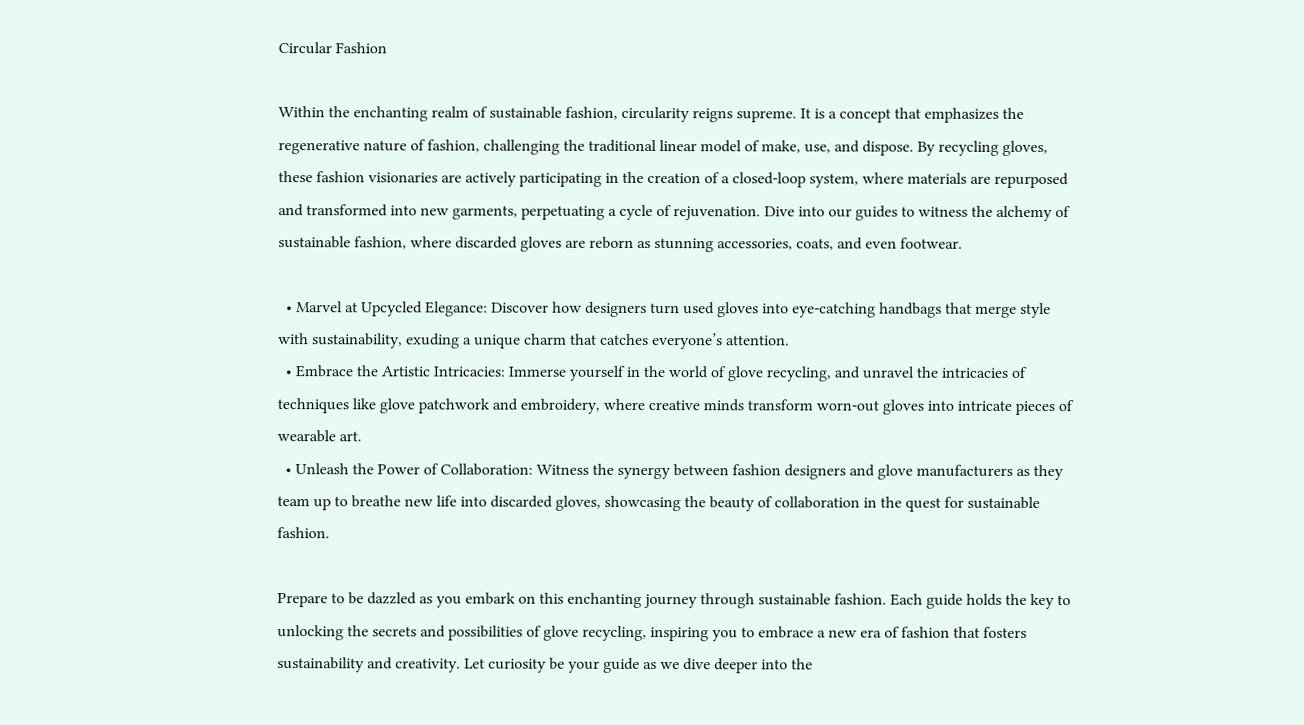Circular Fashion

Within the enchanting realm of sustainable fashion, circularity reigns supreme. It is a concept that emphasizes the regenerative nature of fashion, challenging the traditional linear model of make, use, and dispose. By recycling gloves, these fashion visionaries are actively participating in the creation of a closed-loop system, where materials are repurposed and transformed into new garments, perpetuating a cycle of rejuvenation. Dive into our guides to witness the alchemy of sustainable fashion, where discarded gloves are reborn as stunning accessories, coats, and even footwear.

  • Marvel at Upcycled Elegance: Discover how designers turn used gloves into eye-catching handbags that merge style with sustainability, exuding a unique charm that catches everyone’s attention.
  • Embrace the Artistic Intricacies: Immerse yourself in the world of glove recycling, and unravel the intricacies of techniques like glove patchwork and embroidery, where creative minds transform worn-out gloves into intricate pieces of wearable art.
  • Unleash the Power of Collaboration: Witness the synergy between fashion designers and glove manufacturers as they team up to breathe new life into discarded gloves, showcasing the beauty of collaboration in the quest for sustainable fashion.

Prepare to be dazzled as you embark on this enchanting journey through sustainable fashion. Each guide holds the key to unlocking the secrets and possibilities of glove recycling, inspiring you to embrace a new era of fashion that fosters sustainability and creativity. Let curiosity be your guide as we dive deeper into the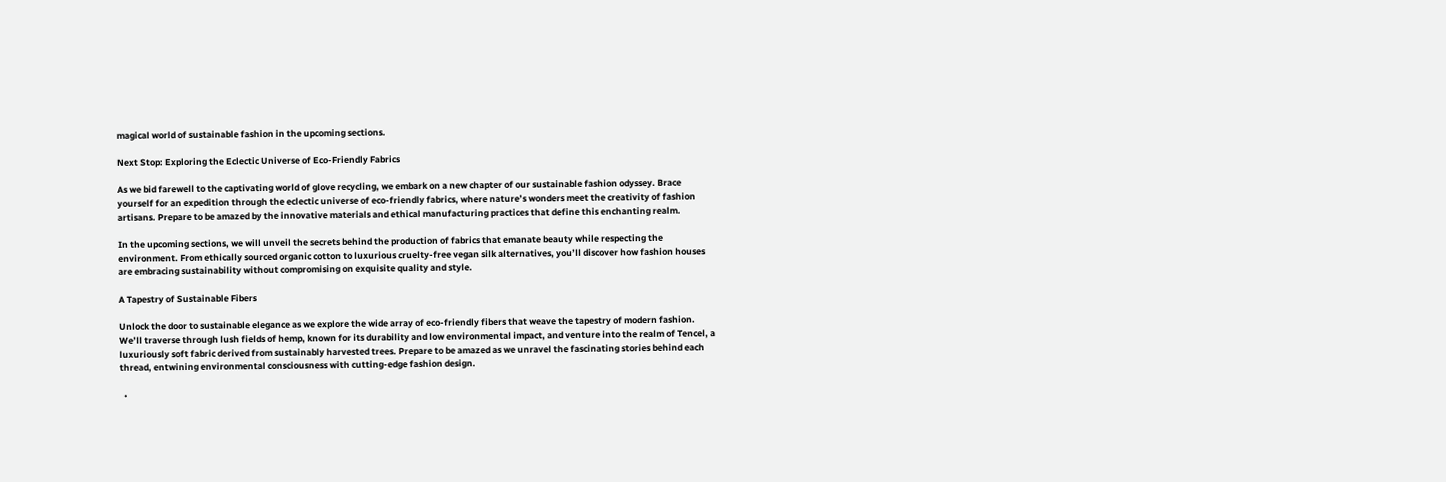magical world of sustainable fashion in the upcoming sections.

Next Stop: Exploring the Eclectic Universe of Eco-Friendly Fabrics

As we bid farewell to the captivating world of glove recycling, we embark on a new chapter of our sustainable fashion odyssey. Brace yourself for an expedition through the eclectic universe of eco-friendly fabrics, where nature’s wonders meet the creativity of fashion artisans. Prepare to be amazed by the innovative materials and ethical manufacturing practices that define this enchanting realm.

In the upcoming sections, we will unveil the secrets behind the production of fabrics that emanate beauty while respecting the environment. From ethically sourced organic cotton to luxurious cruelty-free vegan silk alternatives, you’ll discover how fashion houses are embracing sustainability without compromising on exquisite quality and style.

A Tapestry of Sustainable Fibers

Unlock the door to sustainable elegance as we explore the wide array of eco-friendly fibers that weave the tapestry of modern fashion. We’ll traverse through lush fields of hemp, known for its durability and low environmental impact, and venture into the realm of Tencel, a luxuriously soft fabric derived from sustainably harvested trees. Prepare to be amazed as we unravel the fascinating stories behind each thread, entwining environmental consciousness with cutting-edge fashion design.

  •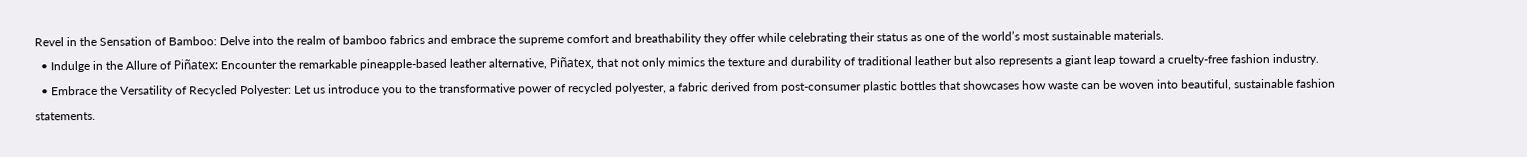Revel in the Sensation of Bamboo: Delve into the realm of bamboo fabrics and embrace the supreme comfort and breathability they offer while celebrating their status as one of the world’s most sustainable materials.
  • Indulge in the Allure of Piñatex: Encounter the remarkable pineapple-based leather alternative, Piñatex, that not only mimics the texture and durability of traditional leather but also represents a giant leap toward a cruelty-free fashion industry.
  • Embrace the Versatility of Recycled Polyester: Let us introduce you to the transformative power of recycled polyester, a fabric derived from post-consumer plastic bottles that showcases how waste can be woven into beautiful, sustainable fashion statements.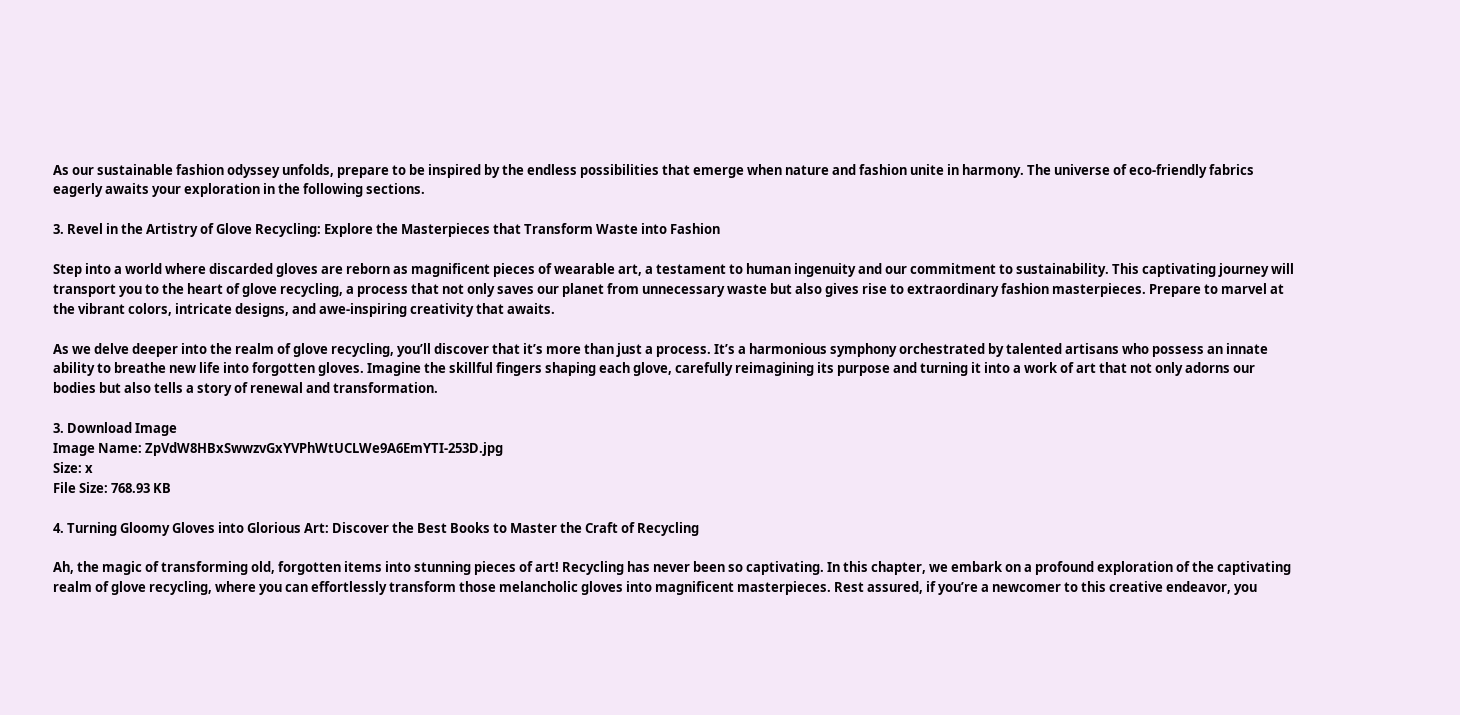As our sustainable fashion odyssey unfolds, prepare to be inspired by the endless possibilities that emerge when nature and fashion unite in harmony. The universe of eco-friendly fabrics eagerly awaits your exploration in the following sections.

3. Revel in the Artistry of Glove Recycling: Explore the Masterpieces that Transform Waste into Fashion

Step into a world where discarded gloves are reborn as magnificent pieces of wearable art, a testament to human ingenuity and our commitment to sustainability. This captivating journey will transport you to the heart of glove recycling, a process that not only saves our planet from unnecessary waste but also gives rise to extraordinary fashion masterpieces. Prepare to marvel at the vibrant colors, intricate designs, and awe-inspiring creativity that awaits.

As we delve deeper into the realm of glove recycling, you’ll discover that it’s more than just a process. It’s a harmonious symphony orchestrated by talented artisans who possess an innate ability to breathe new life into forgotten gloves. Imagine the skillful fingers shaping each glove, carefully reimagining its purpose and turning it into a work of art that not only adorns our bodies but also tells a story of renewal and transformation.

3. Download Image
Image Name: ZpVdW8HBxSwwzvGxYVPhWtUCLWe9A6EmYTI-253D.jpg
Size: x
File Size: 768.93 KB

4. Turning Gloomy Gloves into Glorious Art: Discover the Best Books to Master the Craft of Recycling

Ah, the magic of transforming old, forgotten items into stunning pieces of art! Recycling has never been so captivating. In this chapter, we embark on a profound exploration of the captivating realm of glove recycling, where you can effortlessly transform those melancholic gloves into magnificent masterpieces. Rest assured, if you’re a newcomer to this creative endeavor, you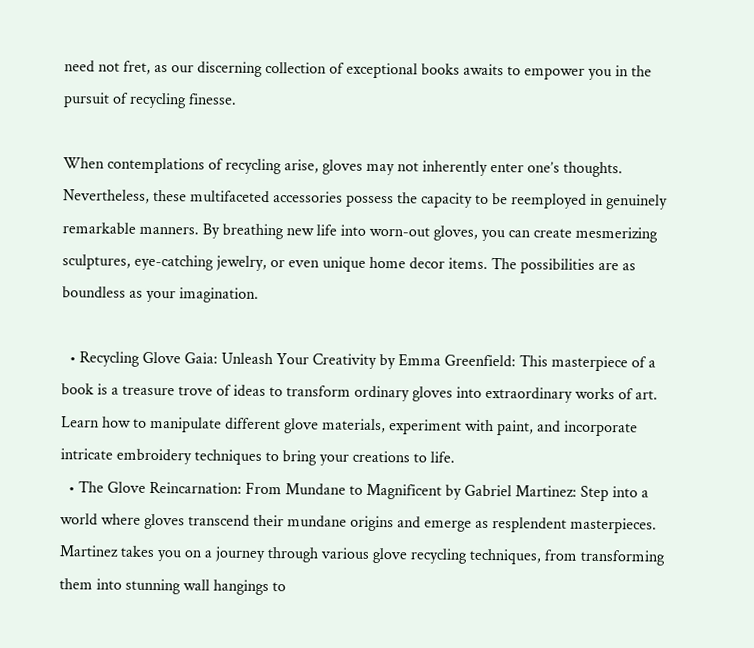need not fret, as our discerning collection of exceptional books awaits to empower you in the pursuit of recycling finesse.

When contemplations of recycling arise, gloves may not inherently enter one’s thoughts. Nevertheless, these multifaceted accessories possess the capacity to be reemployed in genuinely remarkable manners. By breathing new life into worn-out gloves, you can create mesmerizing sculptures, eye-catching jewelry, or even unique home decor items. The possibilities are as boundless as your imagination.

  • Recycling Glove Gaia: Unleash Your Creativity by Emma Greenfield: This masterpiece of a book is a treasure trove of ideas to transform ordinary gloves into extraordinary works of art. Learn how to manipulate different glove materials, experiment with paint, and incorporate intricate embroidery techniques to bring your creations to life.
  • The Glove Reincarnation: From Mundane to Magnificent by Gabriel Martinez: Step into a world where gloves transcend their mundane origins and emerge as resplendent masterpieces. Martinez takes you on a journey through various glove recycling techniques, from transforming them into stunning wall hangings to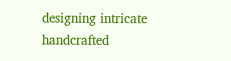designing intricate handcrafted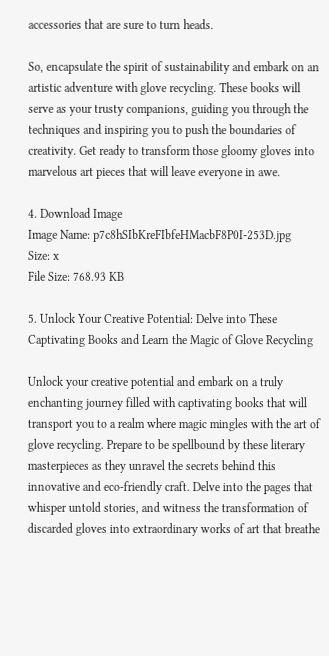accessories that are sure to turn heads.

So, encapsulate the spirit of sustainability and embark on an artistic adventure with glove recycling. These books will serve as your trusty companions, guiding you through the techniques and inspiring you to push the boundaries of creativity. Get ready to transform those gloomy gloves into marvelous art pieces that will leave everyone in awe.

4. Download Image
Image Name: p7c8hSIbKreFIbfeHMacbF8P0I-253D.jpg
Size: x
File Size: 768.93 KB

5. Unlock Your Creative Potential: Delve into These Captivating Books and Learn the Magic of Glove Recycling

Unlock your creative potential and embark on a truly enchanting journey filled with captivating books that will transport you to a realm where magic mingles with the art of glove recycling. Prepare to be spellbound by these literary masterpieces as they unravel the secrets behind this innovative and eco-friendly craft. Delve into the pages that whisper untold stories, and witness the transformation of discarded gloves into extraordinary works of art that breathe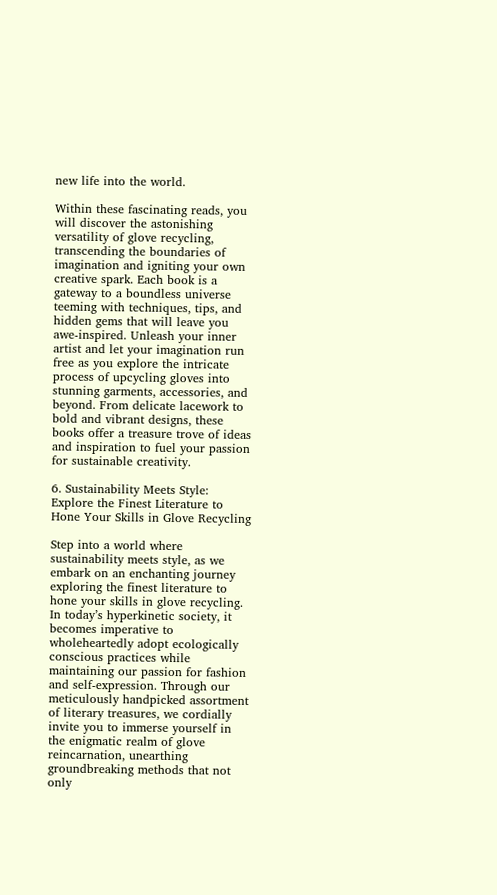new life into the world.

Within these fascinating reads, you will discover the astonishing versatility of glove recycling, transcending the boundaries of imagination and igniting your own creative spark. Each book is a gateway to a boundless universe teeming with techniques, tips, and hidden gems that will leave you awe-inspired. Unleash your inner artist and let your imagination run free as you explore the intricate process of upcycling gloves into stunning garments, accessories, and beyond. From delicate lacework to bold and vibrant designs, these books offer a treasure trove of ideas and inspiration to fuel your passion for sustainable creativity.

6. Sustainability Meets Style: Explore the Finest Literature to Hone Your Skills in Glove Recycling

Step into a world where sustainability meets style, as we embark on an enchanting journey exploring the finest literature to hone your skills in glove recycling. In today’s hyperkinetic society, it becomes imperative to wholeheartedly adopt ecologically conscious practices while maintaining our passion for fashion and self-expression. Through our meticulously handpicked assortment of literary treasures, we cordially invite you to immerse yourself in the enigmatic realm of glove reincarnation, unearthing groundbreaking methods that not only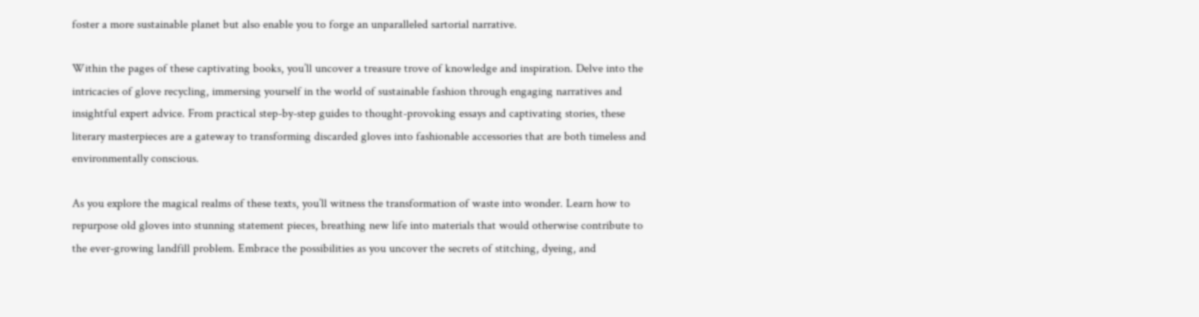foster a more sustainable planet but also enable you to forge an unparalleled sartorial narrative.

Within the pages of these captivating books, you’ll uncover a treasure trove of knowledge and inspiration. Delve into the intricacies of glove recycling, immersing yourself in the world of sustainable fashion through engaging narratives and insightful expert advice. From practical step-by-step guides to thought-provoking essays and captivating stories, these literary masterpieces are a gateway to transforming discarded gloves into fashionable accessories that are both timeless and environmentally conscious.

As you explore the magical realms of these texts, you’ll witness the transformation of waste into wonder. Learn how to repurpose old gloves into stunning statement pieces, breathing new life into materials that would otherwise contribute to the ever-growing landfill problem. Embrace the possibilities as you uncover the secrets of stitching, dyeing, and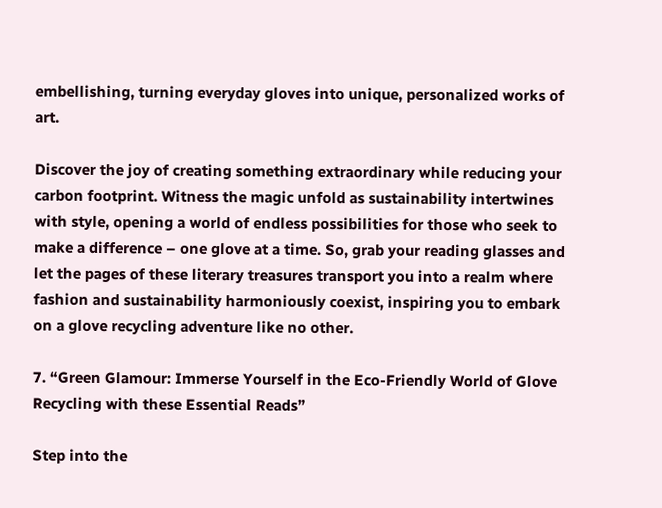embellishing, turning everyday gloves into unique, personalized works of art.

Discover the joy of creating something extraordinary while reducing your carbon footprint. Witness the magic unfold as sustainability intertwines with style, opening a world of endless possibilities for those who seek to make a difference – one glove at a time. So, grab your reading glasses and let the pages of these literary treasures transport you into a realm where fashion and sustainability harmoniously coexist, inspiring you to embark on a glove recycling adventure like no other.

7. “Green Glamour: Immerse Yourself in the Eco-Friendly World of Glove Recycling with these Essential Reads”

Step into the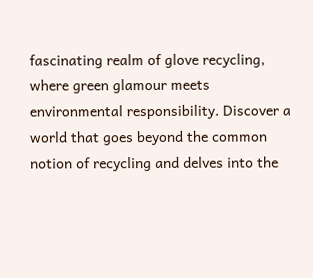fascinating realm of glove recycling, where green glamour meets environmental responsibility. Discover a world that goes beyond the common notion of recycling and delves into the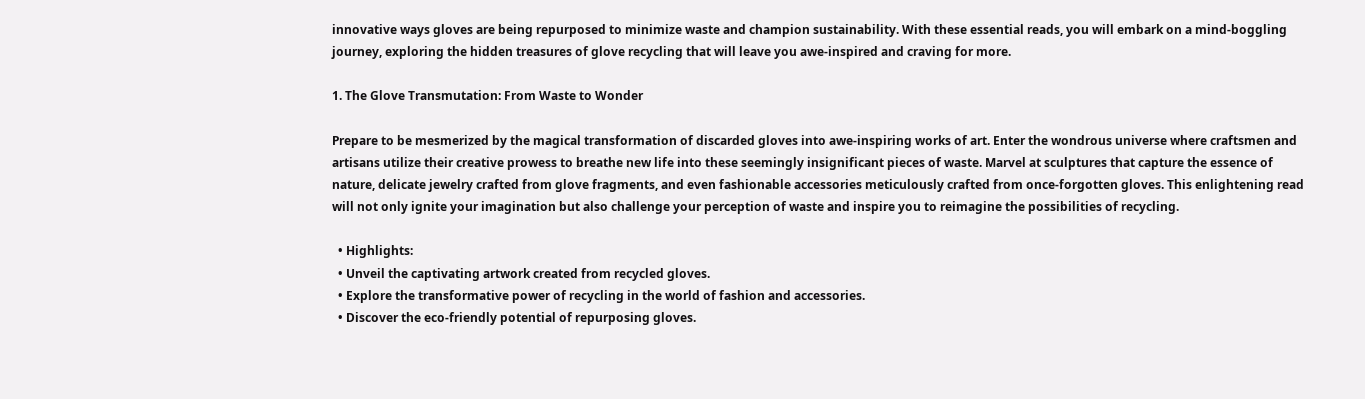innovative ways gloves are being repurposed to minimize waste and champion sustainability. With these essential reads, you will embark on a mind-boggling journey, exploring the hidden treasures of glove recycling that will leave you awe-inspired and craving for more.

1. The Glove Transmutation: From Waste to Wonder

Prepare to be mesmerized by the magical transformation of discarded gloves into awe-inspiring works of art. Enter the wondrous universe where craftsmen and artisans utilize their creative prowess to breathe new life into these seemingly insignificant pieces of waste. Marvel at sculptures that capture the essence of nature, delicate jewelry crafted from glove fragments, and even fashionable accessories meticulously crafted from once-forgotten gloves. This enlightening read will not only ignite your imagination but also challenge your perception of waste and inspire you to reimagine the possibilities of recycling.

  • Highlights:
  • Unveil the captivating artwork created from recycled gloves.
  • Explore the transformative power of recycling in the world of fashion and accessories.
  • Discover the eco-friendly potential of repurposing gloves.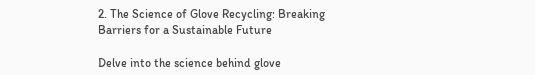2. The Science of Glove Recycling: Breaking Barriers for a Sustainable Future

Delve into the science behind glove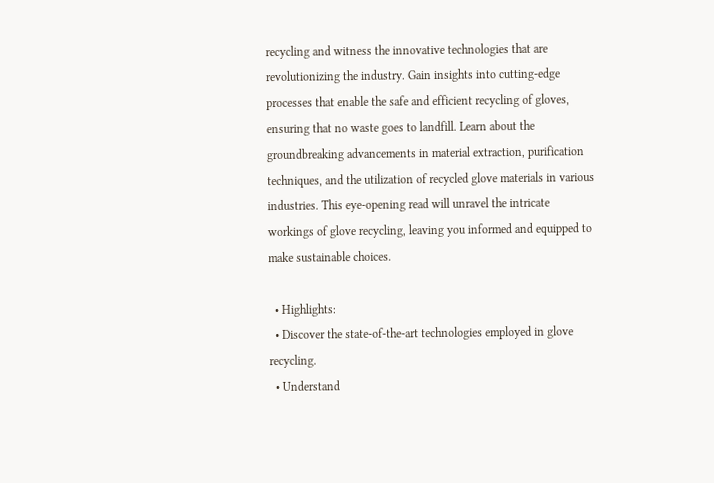recycling and witness the innovative technologies that are revolutionizing the industry. Gain insights into cutting-edge processes that enable the safe and efficient recycling of gloves, ensuring that no waste goes to landfill. Learn about the groundbreaking advancements in material extraction, purification techniques, and the utilization of recycled glove materials in various industries. This eye-opening read will unravel the intricate workings of glove recycling, leaving you informed and equipped to make sustainable choices.

  • Highlights:
  • Discover the state-of-the-art technologies employed in glove recycling.
  • Understand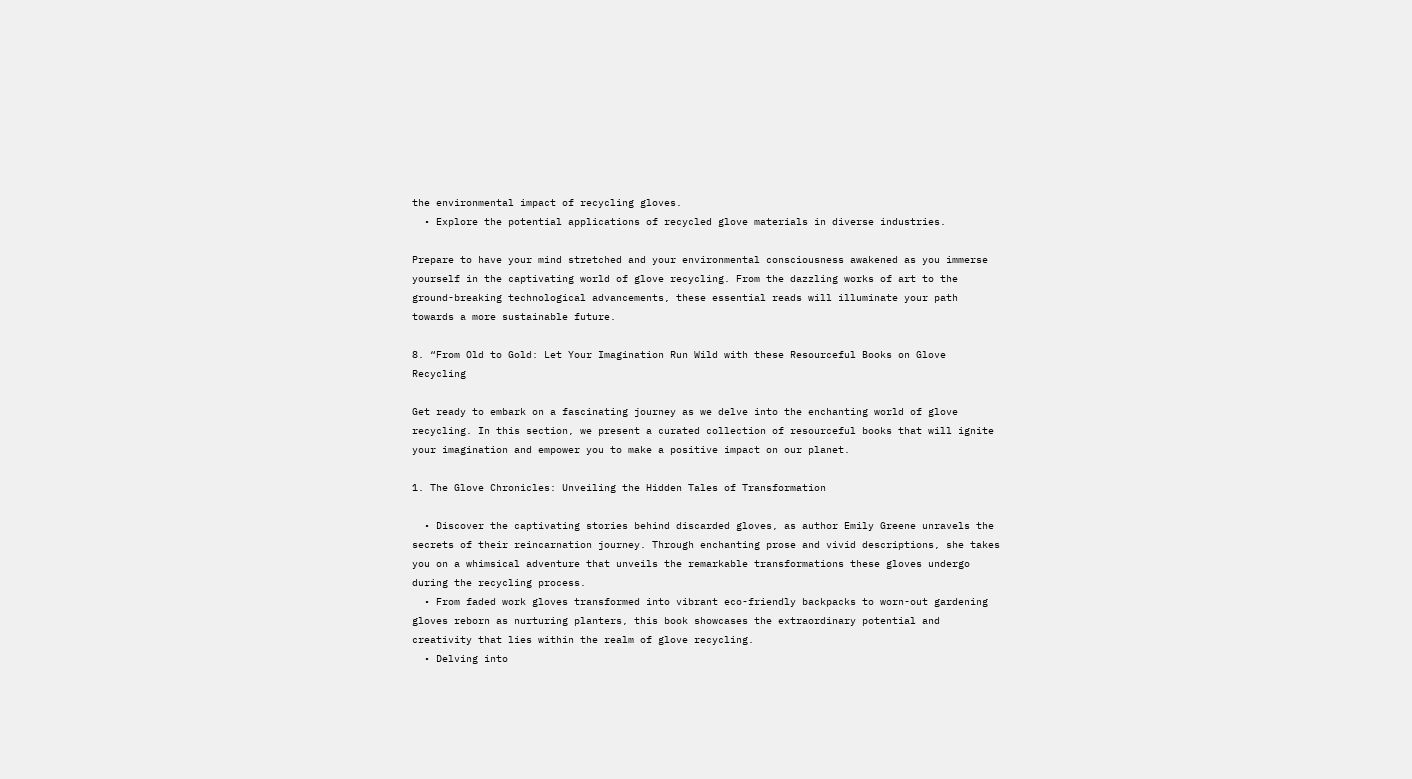the environmental impact of recycling gloves.
  • Explore the potential applications of recycled glove materials in diverse industries.

Prepare to have your mind stretched and your environmental consciousness awakened as you immerse yourself in the captivating world of glove recycling. From the dazzling works of art to the ground-breaking technological advancements, these essential reads will illuminate your path towards a more sustainable future.

8. “From Old to Gold: Let Your Imagination Run Wild with these Resourceful Books on Glove Recycling

Get ready to embark on a fascinating journey as we delve into the enchanting world of glove recycling. In this section, we present a curated collection of resourceful books that will ignite your imagination and empower you to make a positive impact on our planet.

1. The Glove Chronicles: Unveiling the Hidden Tales of Transformation

  • Discover the captivating stories behind discarded gloves, as author Emily Greene unravels the secrets of their reincarnation journey. Through enchanting prose and vivid descriptions, she takes you on a whimsical adventure that unveils the remarkable transformations these gloves undergo during the recycling process.
  • From faded work gloves transformed into vibrant eco-friendly backpacks to worn-out gardening gloves reborn as nurturing planters, this book showcases the extraordinary potential and creativity that lies within the realm of glove recycling.
  • Delving into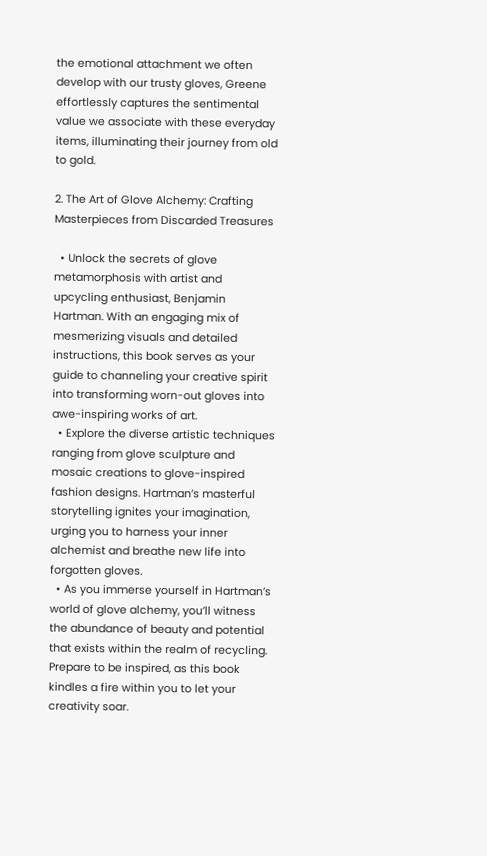the emotional attachment we often develop with our trusty gloves, Greene effortlessly captures the sentimental value we associate with these everyday items, illuminating their journey from old to gold.

2. The Art of Glove Alchemy: Crafting Masterpieces from Discarded Treasures

  • Unlock the secrets of glove metamorphosis with artist and upcycling enthusiast, Benjamin Hartman. With an engaging mix of mesmerizing visuals and detailed instructions, this book serves as your guide to channeling your creative spirit into transforming worn-out gloves into awe-inspiring works of art.
  • Explore the diverse artistic techniques ranging from glove sculpture and mosaic creations to glove-inspired fashion designs. Hartman’s masterful storytelling ignites your imagination, urging you to harness your inner alchemist and breathe new life into forgotten gloves.
  • As you immerse yourself in Hartman’s world of glove alchemy, you’ll witness the abundance of beauty and potential that exists within the realm of recycling. Prepare to be inspired, as this book kindles a fire within you to let your creativity soar.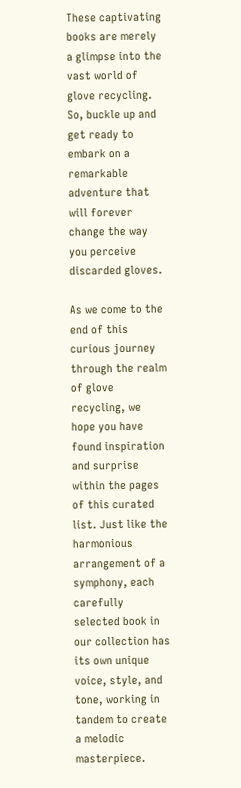These captivating books are merely a glimpse into the vast world of glove recycling. So, buckle up and get ready to embark on a remarkable adventure that will forever change the way you perceive discarded gloves.

As we come to the end of this curious journey through the realm of glove recycling, we hope you have found inspiration and surprise within the pages of this curated list. Just like the harmonious arrangement of a symphony, each carefully selected book in our collection has its own unique voice, style, and tone, working in tandem to create a melodic masterpiece.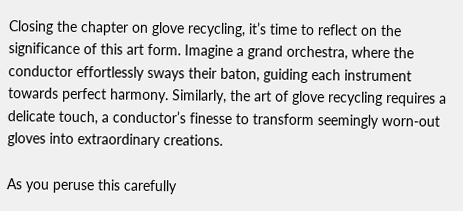Closing the chapter on glove recycling, it’s time to reflect on the significance of this art form. Imagine a grand orchestra, where the conductor effortlessly sways their baton, guiding each instrument towards perfect harmony. Similarly, the art of glove recycling requires a delicate touch, a conductor’s finesse to transform seemingly worn-out gloves into extraordinary creations.

As you peruse this carefully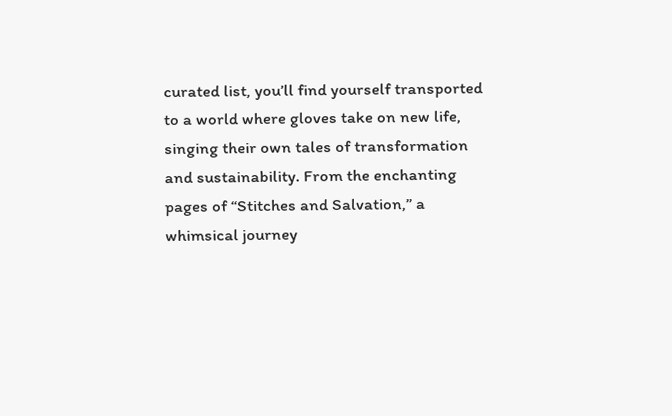curated list, you’ll find yourself transported to a world where gloves take on new life, singing their own tales of transformation and sustainability. From the enchanting pages of “Stitches and Salvation,” a whimsical journey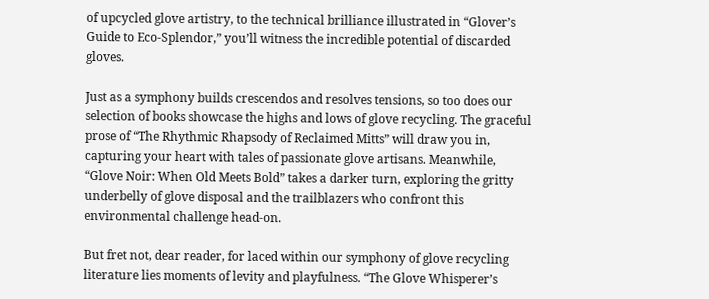of upcycled glove artistry, to the technical brilliance illustrated in “Glover’s Guide to Eco-Splendor,” you’ll witness the incredible potential of discarded gloves.

Just as a symphony builds crescendos and resolves tensions, so too does our selection of books showcase the highs and lows of glove recycling. The graceful prose of “The Rhythmic Rhapsody of Reclaimed Mitts” will draw you in, capturing your heart with tales of passionate glove artisans. Meanwhile, “Glove Noir: When Old Meets Bold” takes a darker turn, exploring the gritty underbelly of glove disposal and the trailblazers who confront this environmental challenge head-on.

But fret not, dear reader, for laced within our symphony of glove recycling literature lies moments of levity and playfulness. “The Glove Whisperer’s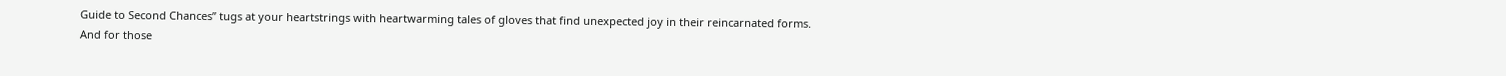Guide to Second Chances” tugs at your heartstrings with heartwarming tales of gloves that find unexpected joy in their reincarnated forms. And for those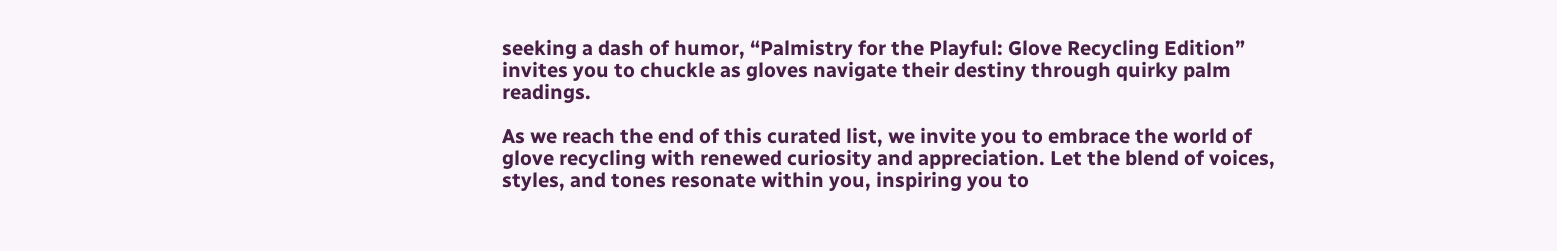seeking a dash of humor, “Palmistry for the Playful: Glove Recycling Edition” invites you to chuckle as gloves navigate their destiny through quirky palm readings.

As we reach the end of this curated list, we invite you to embrace the world of glove recycling with renewed curiosity and appreciation. Let the blend of voices, styles, and tones resonate within you, inspiring you to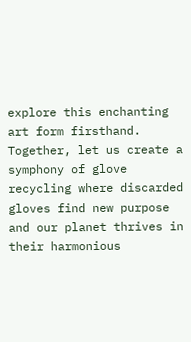explore this enchanting art form firsthand. Together, let us create a symphony of glove recycling where discarded gloves find new purpose and our planet thrives in their harmonious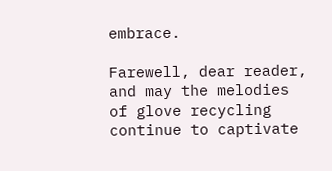embrace.

Farewell, dear reader, and may the melodies of glove recycling continue to captivate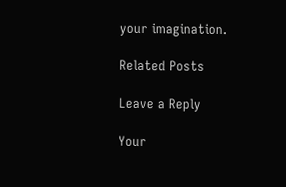your imagination.

Related Posts

Leave a Reply

Your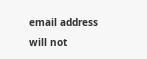email address will not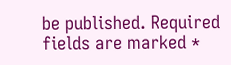be published. Required fields are marked *